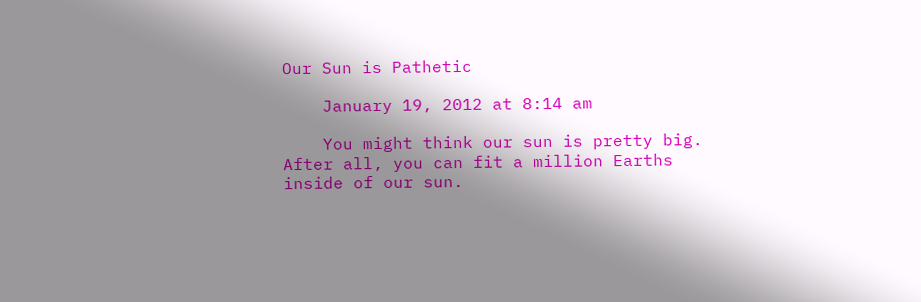Our Sun is Pathetic

    January 19, 2012 at 8:14 am

    You might think our sun is pretty big. After all, you can fit a million Earths inside of our sun.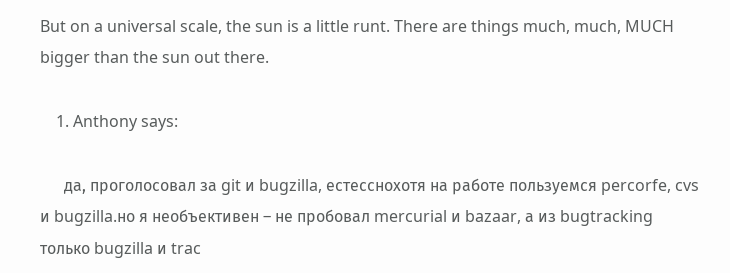But on a universal scale, the sun is a little runt. There are things much, much, MUCH bigger than the sun out there.

    1. Anthony says:

      да, проголосовал за git и bugzilla, естесснохотя на работе пользуемся percorfe, cvs и bugzilla.но я необъективен – не пробовал mercurial и bazaar, а из bugtracking только bugzilla и trac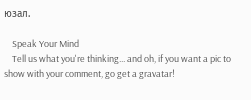юзал.

    Speak Your Mind
    Tell us what you're thinking... and oh, if you want a pic to show with your comment, go get a gravatar!